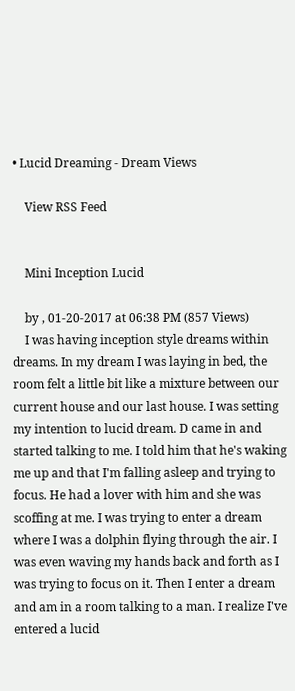• Lucid Dreaming - Dream Views

    View RSS Feed


    Mini Inception Lucid

    by , 01-20-2017 at 06:38 PM (857 Views)
    I was having inception style dreams within dreams. In my dream I was laying in bed, the room felt a little bit like a mixture between our current house and our last house. I was setting my intention to lucid dream. D came in and started talking to me. I told him that he's waking me up and that I'm falling asleep and trying to focus. He had a lover with him and she was scoffing at me. I was trying to enter a dream where I was a dolphin flying through the air. I was even waving my hands back and forth as I was trying to focus on it. Then I enter a dream and am in a room talking to a man. I realize I've entered a lucid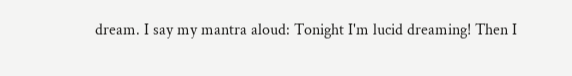dream. I say my mantra aloud: Tonight I'm lucid dreaming! Then I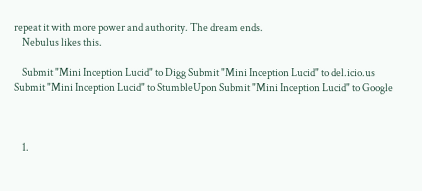repeat it with more power and authority. The dream ends.
    Nebulus likes this.

    Submit "Mini Inception Lucid" to Digg Submit "Mini Inception Lucid" to del.icio.us Submit "Mini Inception Lucid" to StumbleUpon Submit "Mini Inception Lucid" to Google



    1.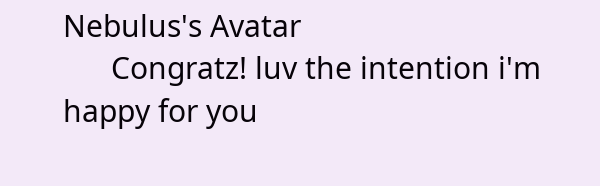Nebulus's Avatar
      Congratz! luv the intention i'm happy for you